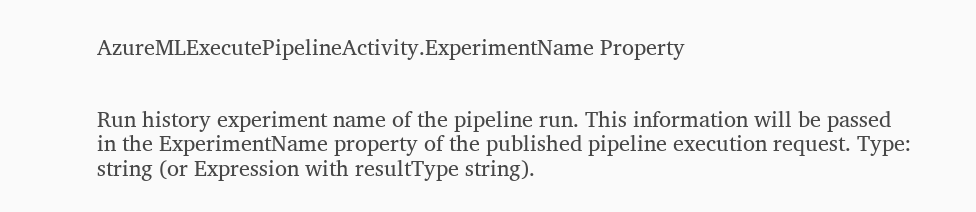AzureMLExecutePipelineActivity.ExperimentName Property


Run history experiment name of the pipeline run. This information will be passed in the ExperimentName property of the published pipeline execution request. Type: string (or Expression with resultType string).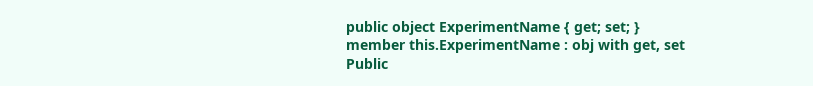public object ExperimentName { get; set; }
member this.ExperimentName : obj with get, set
Public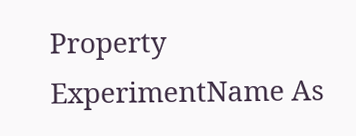Property ExperimentName As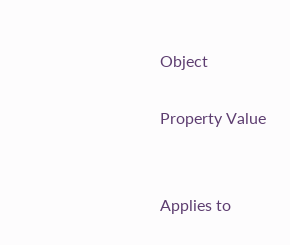Object

Property Value


Applies to